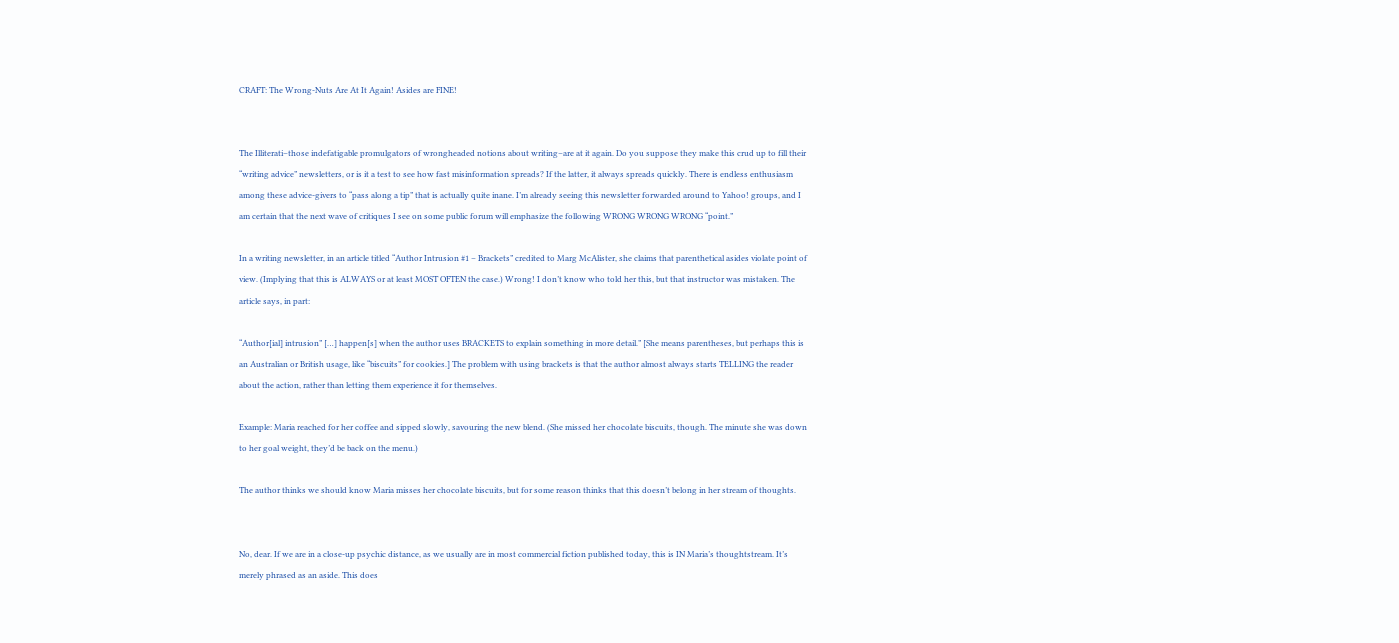CRAFT: The Wrong-Nuts Are At It Again! Asides are FINE!


The Illiterati–those indefatigable promulgators of wrongheaded notions about writing–are at it again. Do you suppose they make this crud up to fill their “writing advice” newsletters, or is it a test to see how fast misinformation spreads? If the latter, it always spreads quickly. There is endless enthusiasm among these advice-givers to “pass along a tip” that is actually quite inane. I’m already seeing this newsletter forwarded around to Yahoo! groups, and I am certain that the next wave of critiques I see on some public forum will emphasize the following WRONG WRONG WRONG “point.”

In a writing newsletter, in an article titled “Author Intrusion #1 – Brackets” credited to Marg McAlister, she claims that parenthetical asides violate point of view. (Implying that this is ALWAYS or at least MOST OFTEN the case.) Wrong! I don’t know who told her this, but that instructor was mistaken. The article says, in part:

“Author[ial] intrusion” […] happen[s] when the author uses BRACKETS to explain something in more detail.” [She means parentheses, but perhaps this is an Australian or British usage, like “biscuits” for cookies.] The problem with using brackets is that the author almost always starts TELLING the reader about the action, rather than letting them experience it for themselves.

Example: Maria reached for her coffee and sipped slowly, savouring the new blend. (She missed her chocolate biscuits, though. The minute she was down to her goal weight, they’d be back on the menu.)

The author thinks we should know Maria misses her chocolate biscuits, but for some reason thinks that this doesn’t belong in her stream of thoughts.


No, dear. If we are in a close-up psychic distance, as we usually are in most commercial fiction published today, this is IN Maria’s thoughtstream. It’s merely phrased as an aside. This does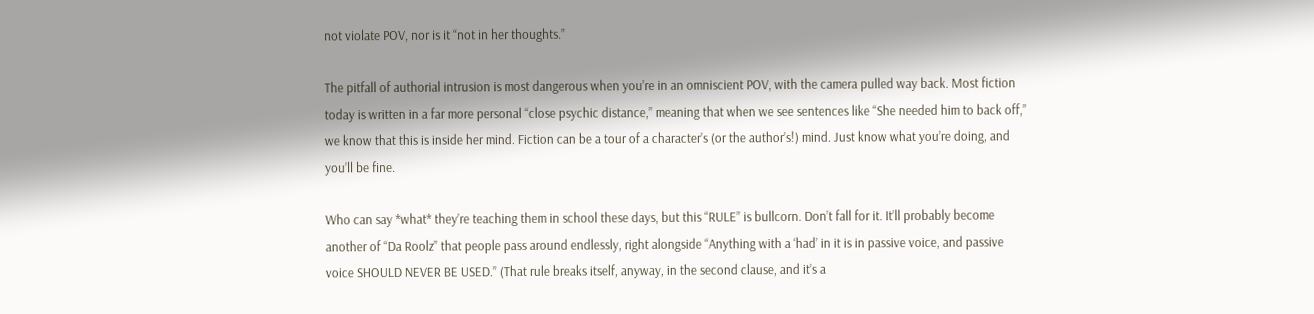not violate POV, nor is it “not in her thoughts.”

The pitfall of authorial intrusion is most dangerous when you’re in an omniscient POV, with the camera pulled way back. Most fiction today is written in a far more personal “close psychic distance,” meaning that when we see sentences like “She needed him to back off,” we know that this is inside her mind. Fiction can be a tour of a character’s (or the author’s!) mind. Just know what you’re doing, and you’ll be fine.

Who can say *what* they’re teaching them in school these days, but this “RULE” is bullcorn. Don’t fall for it. It’ll probably become another of “Da Roolz” that people pass around endlessly, right alongside “Anything with a ‘had’ in it is in passive voice, and passive voice SHOULD NEVER BE USED.” (That rule breaks itself, anyway, in the second clause, and it’s a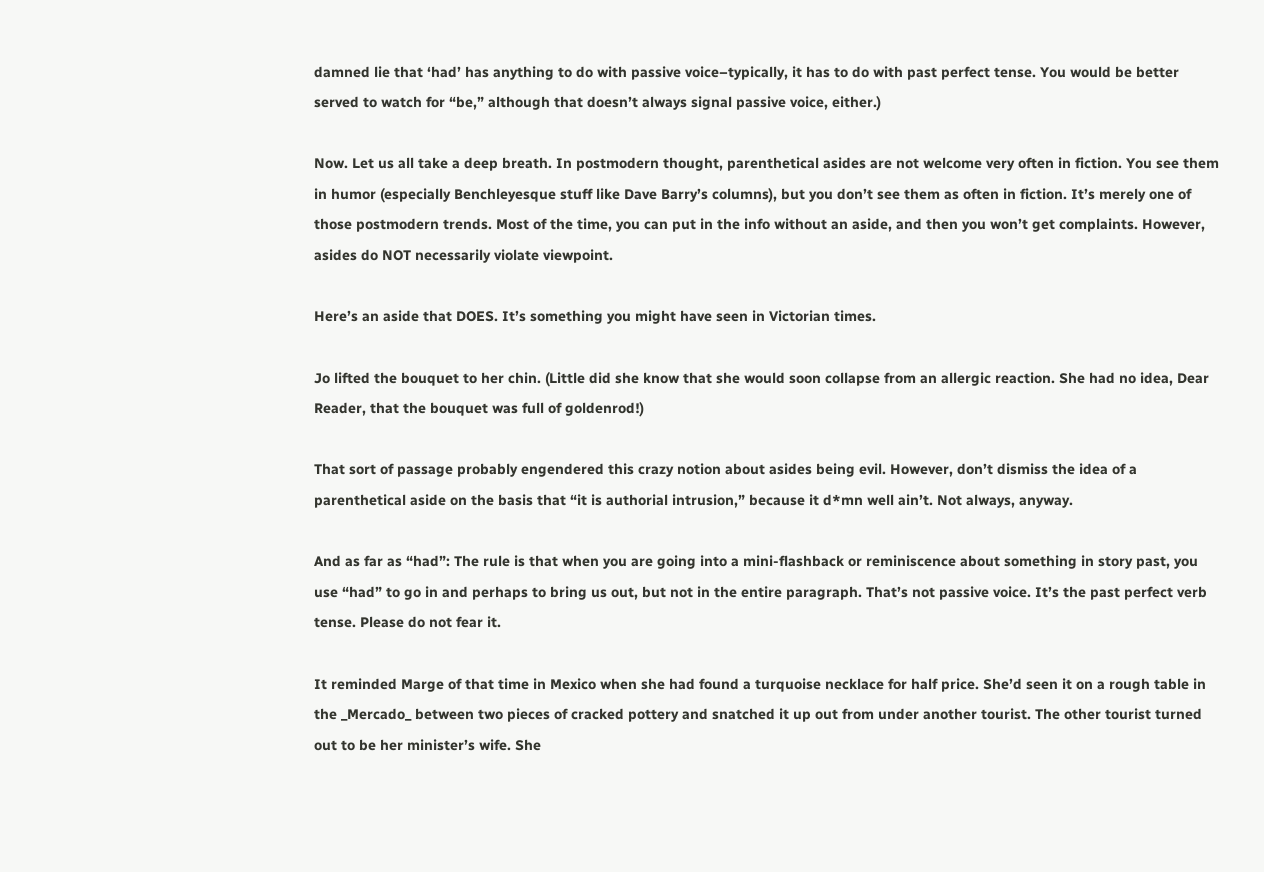damned lie that ‘had’ has anything to do with passive voice–typically, it has to do with past perfect tense. You would be better served to watch for “be,” although that doesn’t always signal passive voice, either.)

Now. Let us all take a deep breath. In postmodern thought, parenthetical asides are not welcome very often in fiction. You see them in humor (especially Benchleyesque stuff like Dave Barry’s columns), but you don’t see them as often in fiction. It’s merely one of those postmodern trends. Most of the time, you can put in the info without an aside, and then you won’t get complaints. However, asides do NOT necessarily violate viewpoint.

Here’s an aside that DOES. It’s something you might have seen in Victorian times.

Jo lifted the bouquet to her chin. (Little did she know that she would soon collapse from an allergic reaction. She had no idea, Dear Reader, that the bouquet was full of goldenrod!)

That sort of passage probably engendered this crazy notion about asides being evil. However, don’t dismiss the idea of a parenthetical aside on the basis that “it is authorial intrusion,” because it d*mn well ain’t. Not always, anyway.

And as far as “had”: The rule is that when you are going into a mini-flashback or reminiscence about something in story past, you use “had” to go in and perhaps to bring us out, but not in the entire paragraph. That’s not passive voice. It’s the past perfect verb tense. Please do not fear it.

It reminded Marge of that time in Mexico when she had found a turquoise necklace for half price. She’d seen it on a rough table in the _Mercado_ between two pieces of cracked pottery and snatched it up out from under another tourist. The other tourist turned out to be her minister’s wife. She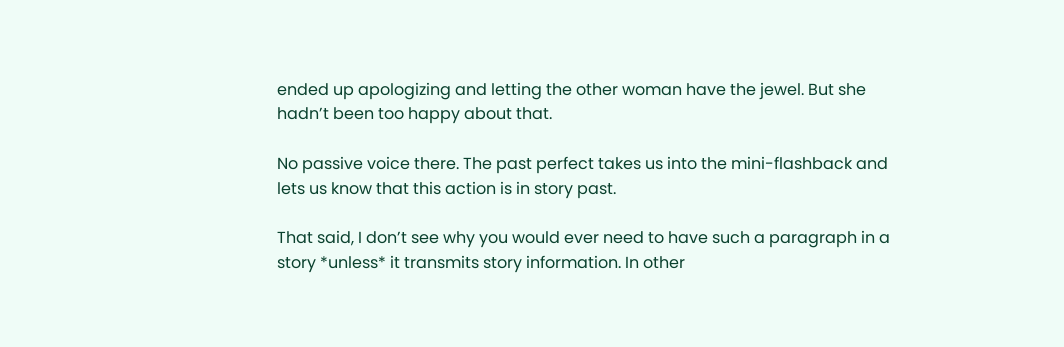ended up apologizing and letting the other woman have the jewel. But she hadn’t been too happy about that.

No passive voice there. The past perfect takes us into the mini-flashback and lets us know that this action is in story past.

That said, I don’t see why you would ever need to have such a paragraph in a story *unless* it transmits story information. In other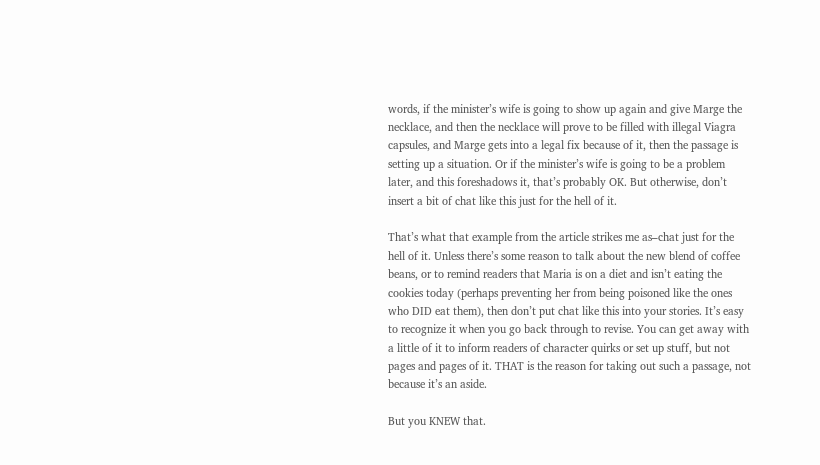words, if the minister’s wife is going to show up again and give Marge the necklace, and then the necklace will prove to be filled with illegal Viagra capsules, and Marge gets into a legal fix because of it, then the passage is setting up a situation. Or if the minister’s wife is going to be a problem later, and this foreshadows it, that’s probably OK. But otherwise, don’t insert a bit of chat like this just for the hell of it.

That’s what that example from the article strikes me as–chat just for the hell of it. Unless there’s some reason to talk about the new blend of coffee beans, or to remind readers that Maria is on a diet and isn’t eating the cookies today (perhaps preventing her from being poisoned like the ones who DID eat them), then don’t put chat like this into your stories. It’s easy to recognize it when you go back through to revise. You can get away with a little of it to inform readers of character quirks or set up stuff, but not pages and pages of it. THAT is the reason for taking out such a passage, not because it’s an aside.

But you KNEW that.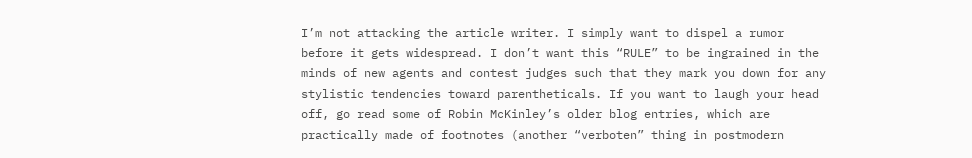I’m not attacking the article writer. I simply want to dispel a rumor before it gets widespread. I don’t want this “RULE” to be ingrained in the minds of new agents and contest judges such that they mark you down for any stylistic tendencies toward parentheticals. If you want to laugh your head off, go read some of Robin McKinley’s older blog entries, which are practically made of footnotes (another “verboten” thing in postmodern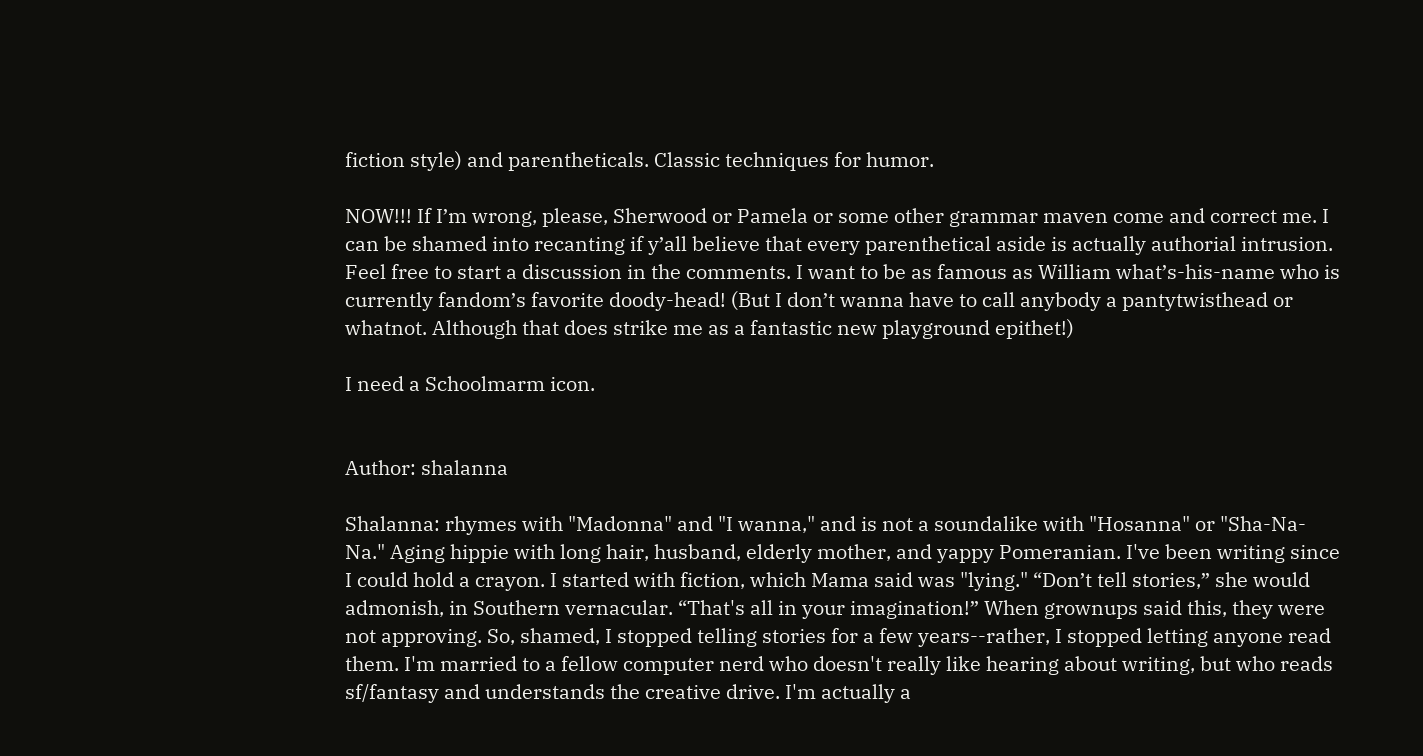fiction style) and parentheticals. Classic techniques for humor.

NOW!!! If I’m wrong, please, Sherwood or Pamela or some other grammar maven come and correct me. I can be shamed into recanting if y’all believe that every parenthetical aside is actually authorial intrusion. Feel free to start a discussion in the comments. I want to be as famous as William what’s-his-name who is currently fandom’s favorite doody-head! (But I don’t wanna have to call anybody a pantytwisthead or whatnot. Although that does strike me as a fantastic new playground epithet!)

I need a Schoolmarm icon.


Author: shalanna

Shalanna: rhymes with "Madonna" and "I wanna," and is not a soundalike with "Hosanna" or "Sha-Na-Na." Aging hippie with long hair, husband, elderly mother, and yappy Pomeranian. I've been writing since I could hold a crayon. I started with fiction, which Mama said was "lying." “Don’t tell stories,” she would admonish, in Southern vernacular. “That's all in your imagination!” When grownups said this, they were not approving. So, shamed, I stopped telling stories for a few years--rather, I stopped letting anyone read them. I'm married to a fellow computer nerd who doesn't really like hearing about writing, but who reads sf/fantasy and understands the creative drive. I'm actually a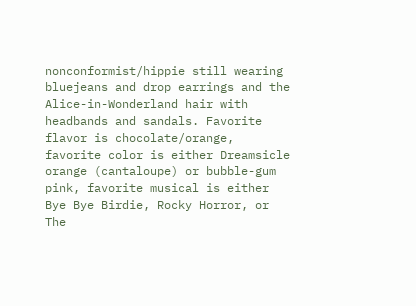nonconformist/hippie still wearing bluejeans and drop earrings and the Alice-in-Wonderland hair with headbands and sandals. Favorite flavor is chocolate/orange, favorite color is either Dreamsicle orange (cantaloupe) or bubble-gum pink, favorite musical is either Bye Bye Birdie, Rocky Horror, or The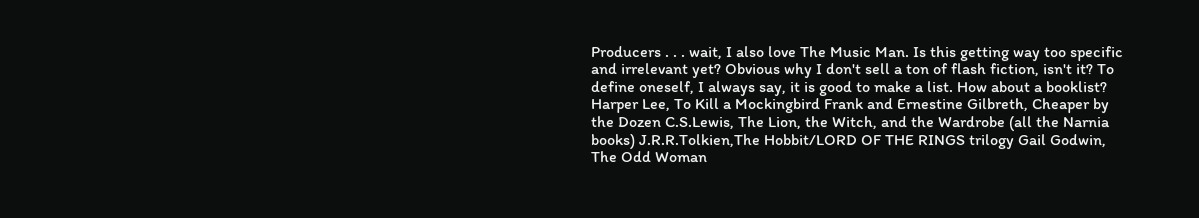Producers . . . wait, I also love The Music Man. Is this getting way too specific and irrelevant yet? Obvious why I don't sell a ton of flash fiction, isn't it? To define oneself, I always say, it is good to make a list. How about a booklist? Harper Lee, To Kill a Mockingbird Frank and Ernestine Gilbreth, Cheaper by the Dozen C.S.Lewis, The Lion, the Witch, and the Wardrobe (all the Narnia books) J.R.R.Tolkien,The Hobbit/LORD OF THE RINGS trilogy Gail Godwin, The Odd Woman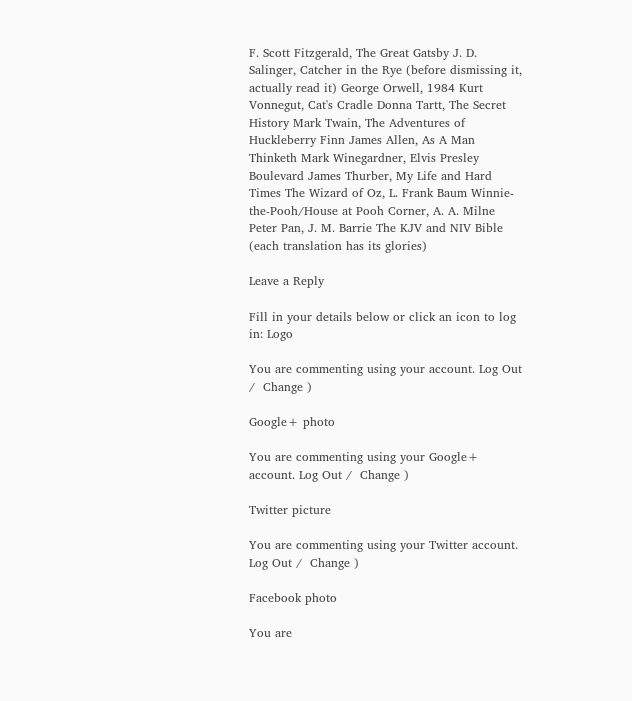F. Scott Fitzgerald, The Great Gatsby J. D. Salinger, Catcher in the Rye (before dismissing it, actually read it) George Orwell, 1984 Kurt Vonnegut, Cat's Cradle Donna Tartt, The Secret History Mark Twain, The Adventures of Huckleberry Finn James Allen, As A Man Thinketh Mark Winegardner, Elvis Presley Boulevard James Thurber, My Life and Hard Times The Wizard of Oz, L. Frank Baum Winnie-the-Pooh/House at Pooh Corner, A. A. Milne Peter Pan, J. M. Barrie The KJV and NIV Bible (each translation has its glories)

Leave a Reply

Fill in your details below or click an icon to log in: Logo

You are commenting using your account. Log Out /  Change )

Google+ photo

You are commenting using your Google+ account. Log Out /  Change )

Twitter picture

You are commenting using your Twitter account. Log Out /  Change )

Facebook photo

You are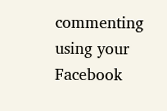commenting using your Facebook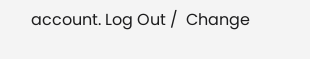account. Log Out /  Change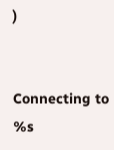)


Connecting to %s